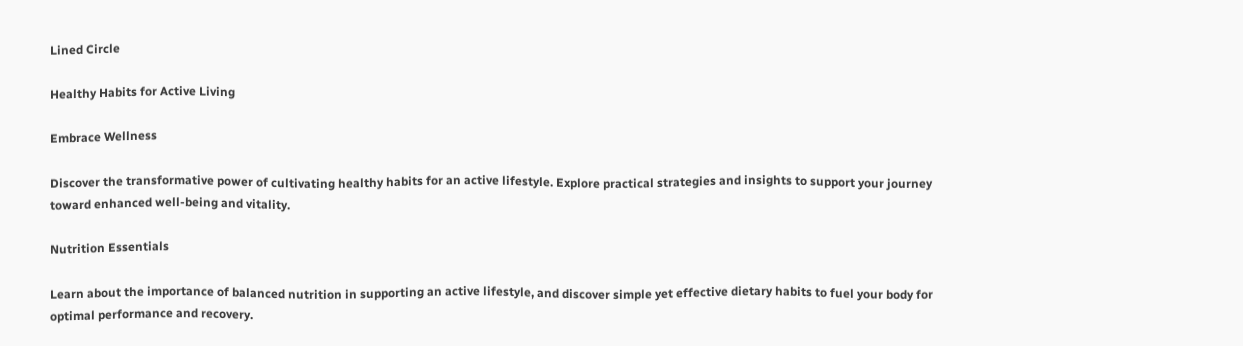Lined Circle

Healthy Habits for Active Living

Embrace Wellness

Discover the transformative power of cultivating healthy habits for an active lifestyle. Explore practical strategies and insights to support your journey toward enhanced well-being and vitality.

Nutrition Essentials

Learn about the importance of balanced nutrition in supporting an active lifestyle, and discover simple yet effective dietary habits to fuel your body for optimal performance and recovery.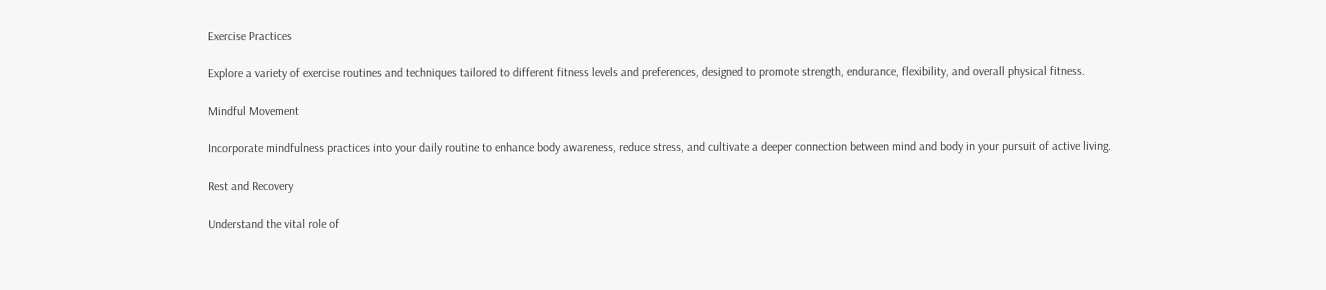Exercise Practices

Explore a variety of exercise routines and techniques tailored to different fitness levels and preferences, designed to promote strength, endurance, flexibility, and overall physical fitness.

Mindful Movement

Incorporate mindfulness practices into your daily routine to enhance body awareness, reduce stress, and cultivate a deeper connection between mind and body in your pursuit of active living.

Rest and Recovery

Understand the vital role of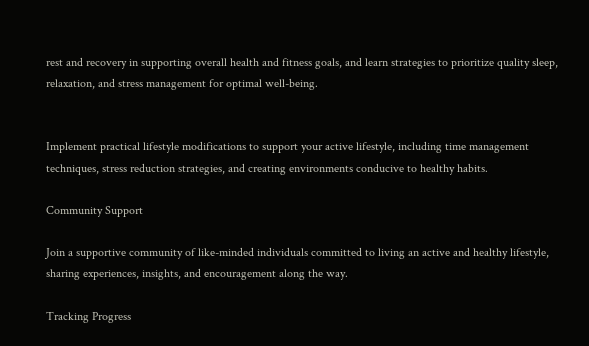rest and recovery in supporting overall health and fitness goals, and learn strategies to prioritize quality sleep, relaxation, and stress management for optimal well-being.


Implement practical lifestyle modifications to support your active lifestyle, including time management techniques, stress reduction strategies, and creating environments conducive to healthy habits.

Community Support

Join a supportive community of like-minded individuals committed to living an active and healthy lifestyle, sharing experiences, insights, and encouragement along the way.

Tracking Progress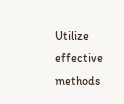Utilize effective methods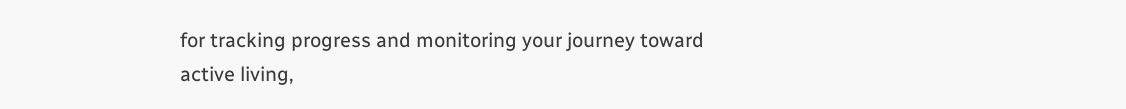for tracking progress and monitoring your journey toward active living,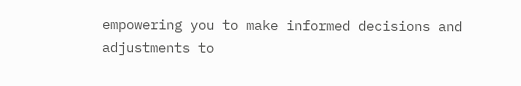empowering you to make informed decisions and adjustments to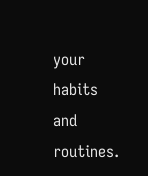your habits and routines.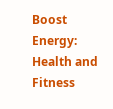Boost Energy: Health and Fitness